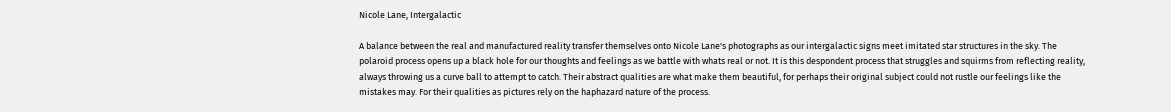Nicole Lane, Intergalactic

A balance between the real and manufactured reality transfer themselves onto Nicole Lane's photographs as our intergalactic signs meet imitated star structures in the sky. The polaroid process opens up a black hole for our thoughts and feelings as we battle with whats real or not. It is this despondent process that struggles and squirms from reflecting reality, always throwing us a curve ball to attempt to catch. Their abstract qualities are what make them beautiful, for perhaps their original subject could not rustle our feelings like the mistakes may. For their qualities as pictures rely on the haphazard nature of the process.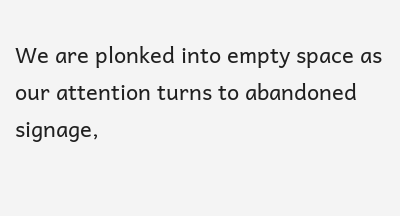We are plonked into empty space as our attention turns to abandoned signage,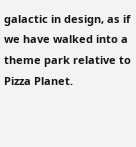galactic in design, as if we have walked into a theme park relative to Pizza Planet.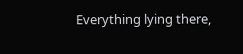Everything lying there,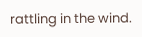rattling in the wind.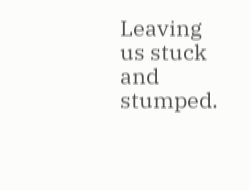Leaving us stuck and stumped.